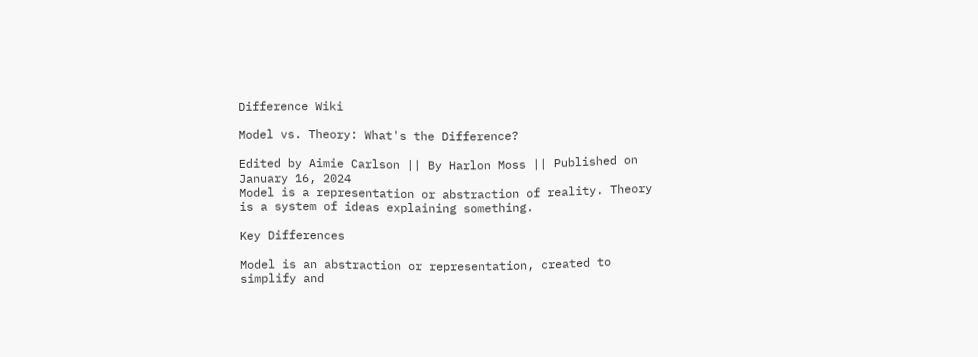Difference Wiki

Model vs. Theory: What's the Difference?

Edited by Aimie Carlson || By Harlon Moss || Published on January 16, 2024
Model is a representation or abstraction of reality. Theory is a system of ideas explaining something.

Key Differences

Model is an abstraction or representation, created to simplify and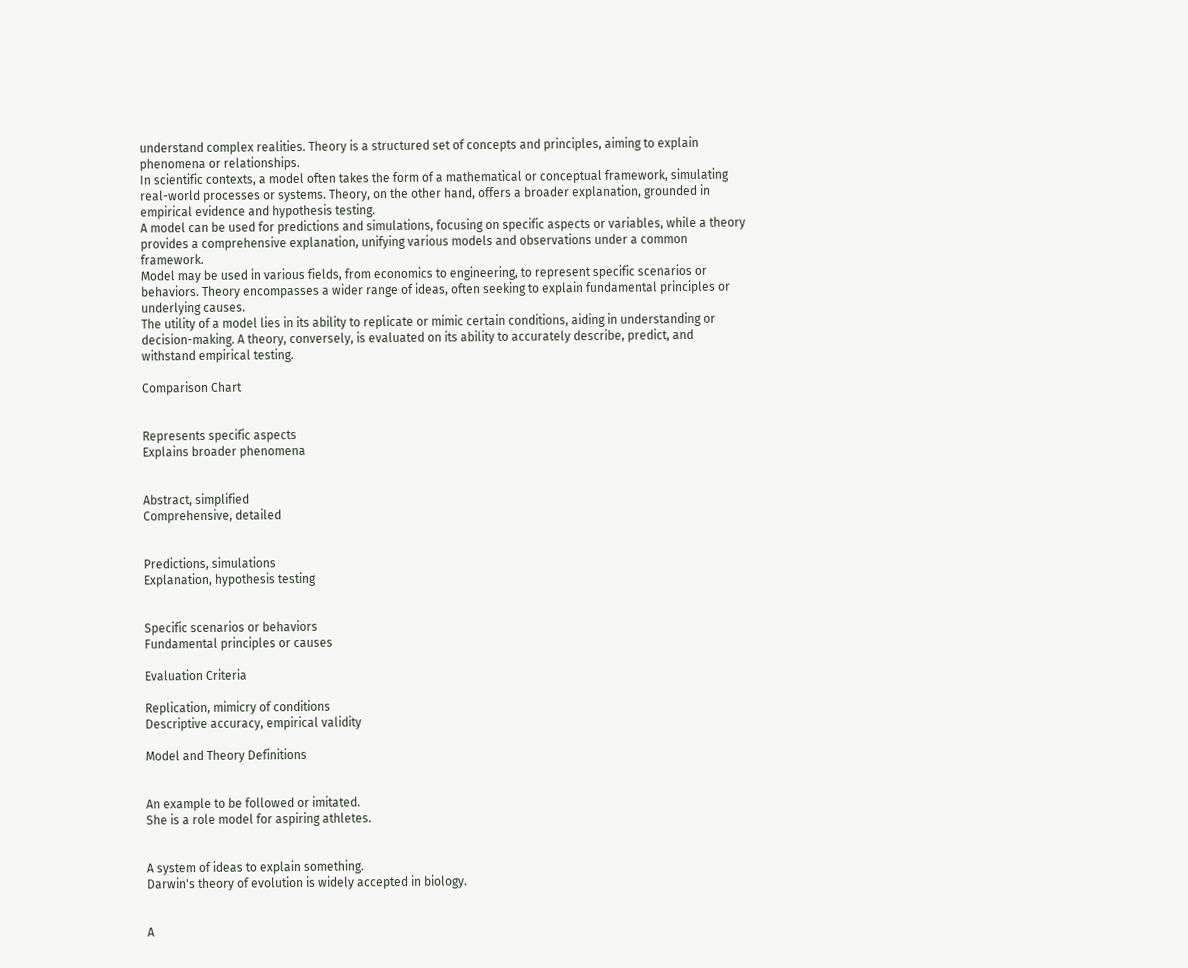understand complex realities. Theory is a structured set of concepts and principles, aiming to explain phenomena or relationships.
In scientific contexts, a model often takes the form of a mathematical or conceptual framework, simulating real-world processes or systems. Theory, on the other hand, offers a broader explanation, grounded in empirical evidence and hypothesis testing.
A model can be used for predictions and simulations, focusing on specific aspects or variables, while a theory provides a comprehensive explanation, unifying various models and observations under a common framework.
Model may be used in various fields, from economics to engineering, to represent specific scenarios or behaviors. Theory encompasses a wider range of ideas, often seeking to explain fundamental principles or underlying causes.
The utility of a model lies in its ability to replicate or mimic certain conditions, aiding in understanding or decision-making. A theory, conversely, is evaluated on its ability to accurately describe, predict, and withstand empirical testing.

Comparison Chart


Represents specific aspects
Explains broader phenomena


Abstract, simplified
Comprehensive, detailed


Predictions, simulations
Explanation, hypothesis testing


Specific scenarios or behaviors
Fundamental principles or causes

Evaluation Criteria

Replication, mimicry of conditions
Descriptive accuracy, empirical validity

Model and Theory Definitions


An example to be followed or imitated.
She is a role model for aspiring athletes.


A system of ideas to explain something.
Darwin's theory of evolution is widely accepted in biology.


A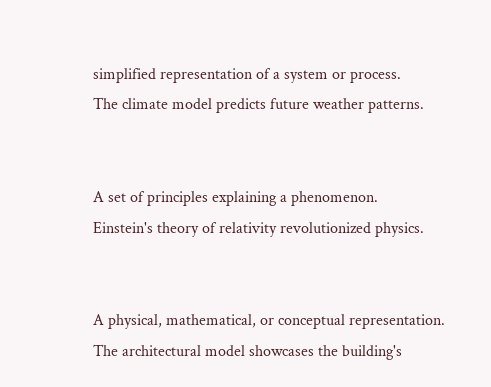simplified representation of a system or process.
The climate model predicts future weather patterns.


A set of principles explaining a phenomenon.
Einstein's theory of relativity revolutionized physics.


A physical, mathematical, or conceptual representation.
The architectural model showcases the building's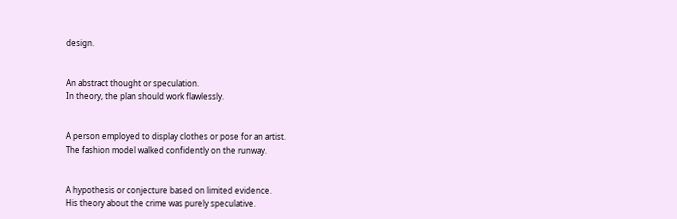design.


An abstract thought or speculation.
In theory, the plan should work flawlessly.


A person employed to display clothes or pose for an artist.
The fashion model walked confidently on the runway.


A hypothesis or conjecture based on limited evidence.
His theory about the crime was purely speculative.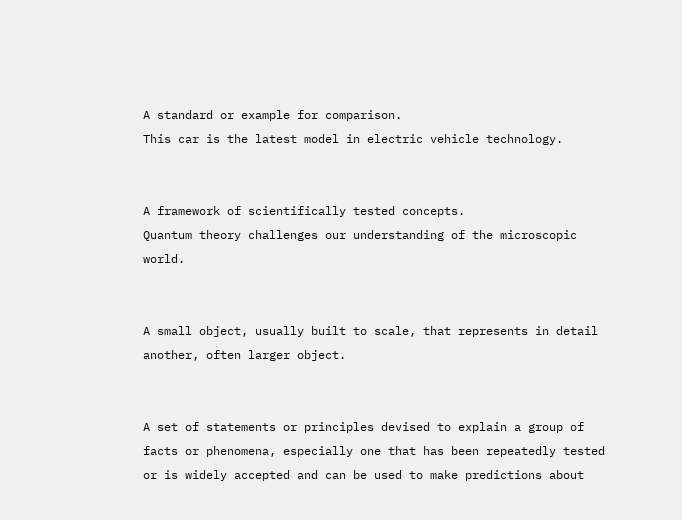A standard or example for comparison.
This car is the latest model in electric vehicle technology.


A framework of scientifically tested concepts.
Quantum theory challenges our understanding of the microscopic world.


A small object, usually built to scale, that represents in detail another, often larger object.


A set of statements or principles devised to explain a group of facts or phenomena, especially one that has been repeatedly tested or is widely accepted and can be used to make predictions about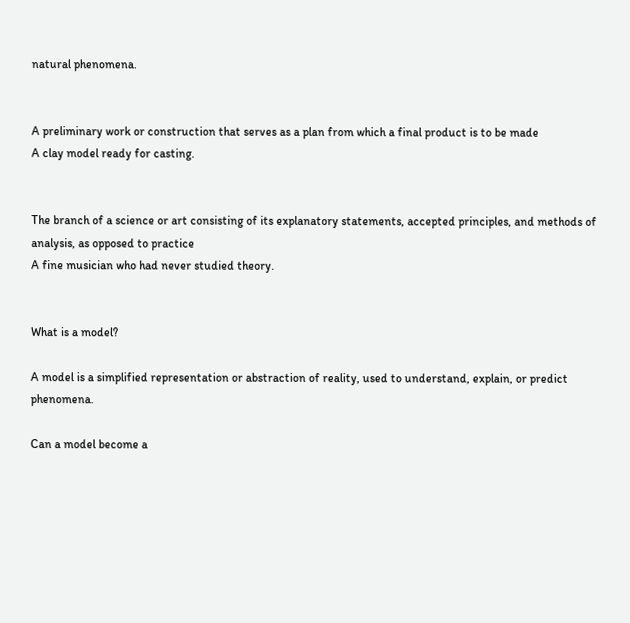natural phenomena.


A preliminary work or construction that serves as a plan from which a final product is to be made
A clay model ready for casting.


The branch of a science or art consisting of its explanatory statements, accepted principles, and methods of analysis, as opposed to practice
A fine musician who had never studied theory.


What is a model?

A model is a simplified representation or abstraction of reality, used to understand, explain, or predict phenomena.

Can a model become a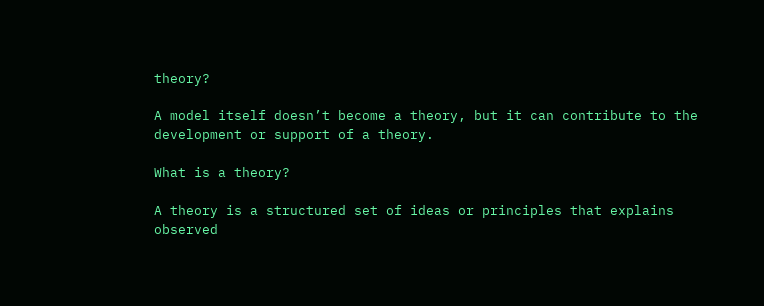theory?

A model itself doesn’t become a theory, but it can contribute to the development or support of a theory.

What is a theory?

A theory is a structured set of ideas or principles that explains observed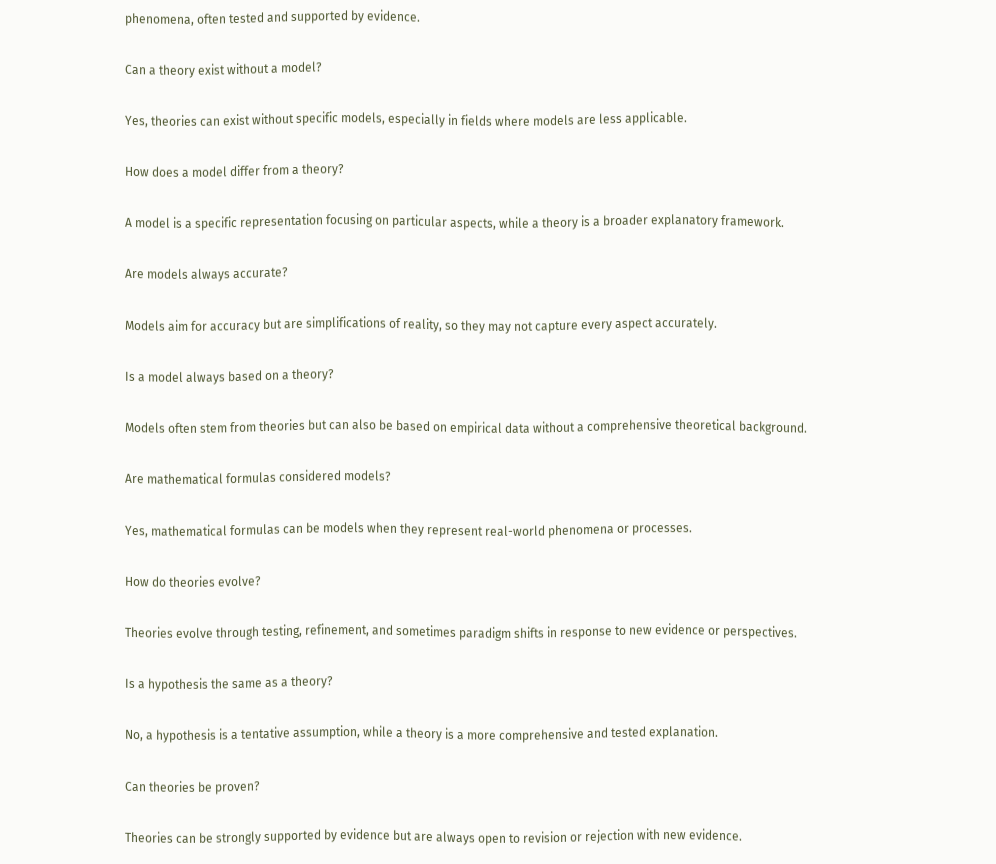phenomena, often tested and supported by evidence.

Can a theory exist without a model?

Yes, theories can exist without specific models, especially in fields where models are less applicable.

How does a model differ from a theory?

A model is a specific representation focusing on particular aspects, while a theory is a broader explanatory framework.

Are models always accurate?

Models aim for accuracy but are simplifications of reality, so they may not capture every aspect accurately.

Is a model always based on a theory?

Models often stem from theories but can also be based on empirical data without a comprehensive theoretical background.

Are mathematical formulas considered models?

Yes, mathematical formulas can be models when they represent real-world phenomena or processes.

How do theories evolve?

Theories evolve through testing, refinement, and sometimes paradigm shifts in response to new evidence or perspectives.

Is a hypothesis the same as a theory?

No, a hypothesis is a tentative assumption, while a theory is a more comprehensive and tested explanation.

Can theories be proven?

Theories can be strongly supported by evidence but are always open to revision or rejection with new evidence.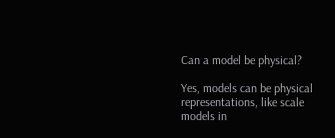Can a model be physical?

Yes, models can be physical representations, like scale models in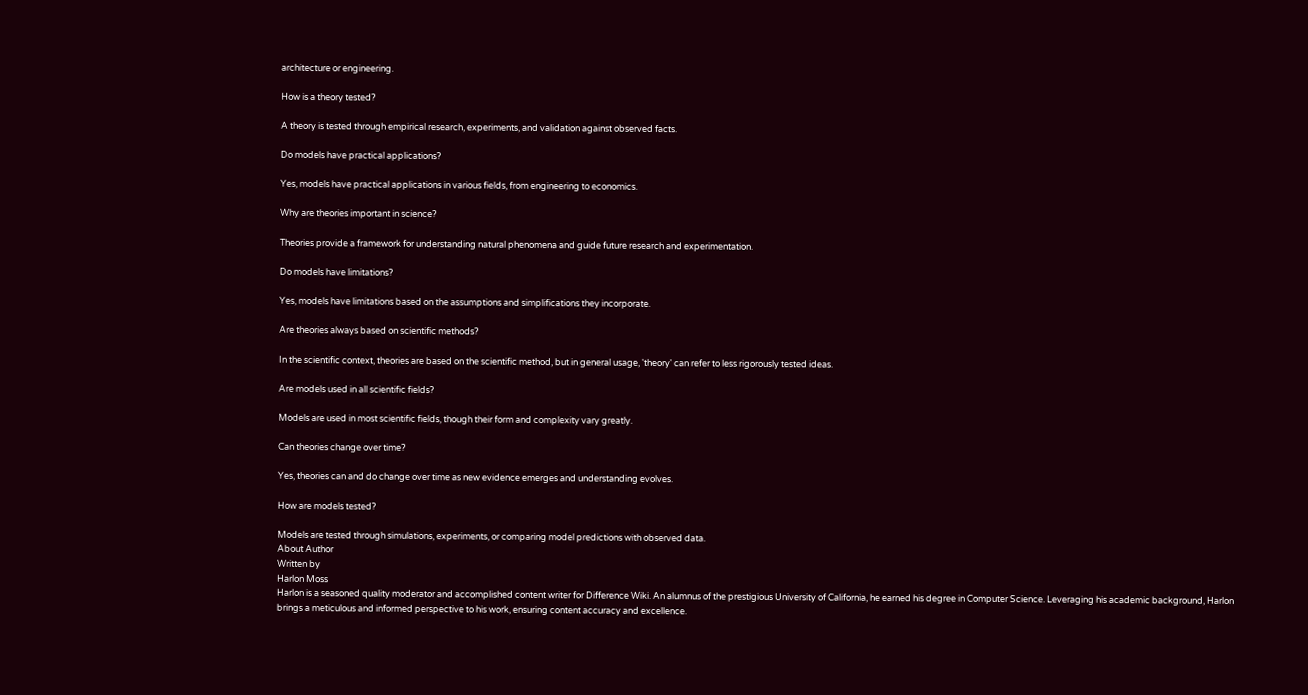architecture or engineering.

How is a theory tested?

A theory is tested through empirical research, experiments, and validation against observed facts.

Do models have practical applications?

Yes, models have practical applications in various fields, from engineering to economics.

Why are theories important in science?

Theories provide a framework for understanding natural phenomena and guide future research and experimentation.

Do models have limitations?

Yes, models have limitations based on the assumptions and simplifications they incorporate.

Are theories always based on scientific methods?

In the scientific context, theories are based on the scientific method, but in general usage, 'theory' can refer to less rigorously tested ideas.

Are models used in all scientific fields?

Models are used in most scientific fields, though their form and complexity vary greatly.

Can theories change over time?

Yes, theories can and do change over time as new evidence emerges and understanding evolves.

How are models tested?

Models are tested through simulations, experiments, or comparing model predictions with observed data.
About Author
Written by
Harlon Moss
Harlon is a seasoned quality moderator and accomplished content writer for Difference Wiki. An alumnus of the prestigious University of California, he earned his degree in Computer Science. Leveraging his academic background, Harlon brings a meticulous and informed perspective to his work, ensuring content accuracy and excellence.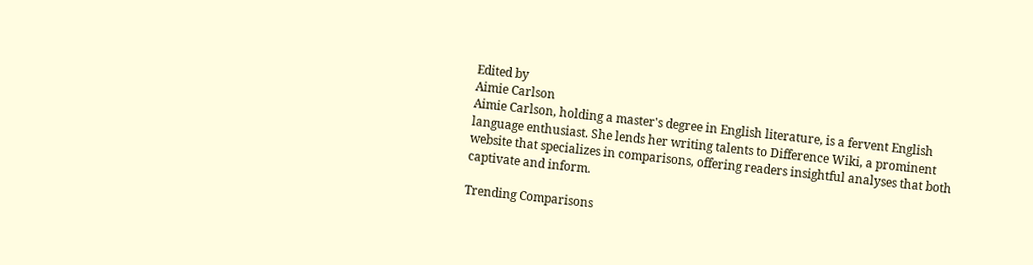Edited by
Aimie Carlson
Aimie Carlson, holding a master's degree in English literature, is a fervent English language enthusiast. She lends her writing talents to Difference Wiki, a prominent website that specializes in comparisons, offering readers insightful analyses that both captivate and inform.

Trending Comparisons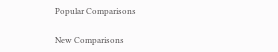Popular Comparisons

New Comparisons